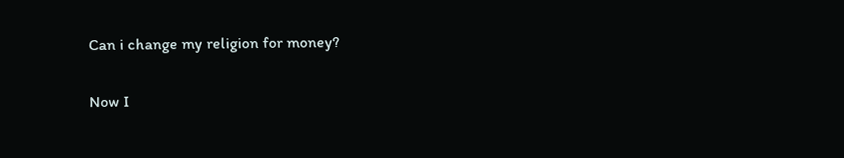Can i change my religion for money?

Now I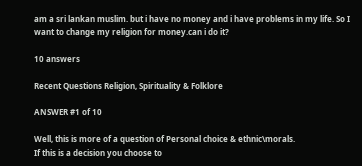am a sri lankan muslim. but i have no money and i have problems in my life. So I want to change my religion for money.can i do it?

10 answers

Recent Questions Religion, Spirituality & Folklore

ANSWER #1 of 10

Well, this is more of a question of Personal choice & ethnic\morals.
If this is a decision you choose to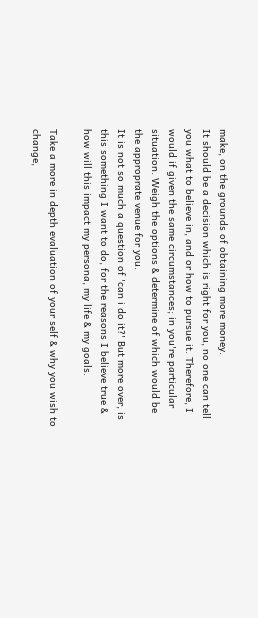make, on the grounds of obtaining more money.
It should be a decision which is right for you, no one can tell you what to believe in, and or how to pursue it. Therefore, I would if given the same circumstances; in you're particular situation. Weigh the options & determine of which would be the approprate venue for you.
It is not so much a question of 'can i do it?' But more over, is this something I want to do, for the reasons I believe true & how will this impact my persona, my life & my goals.

Take a more in depth evaluation of your self & why you wish to change,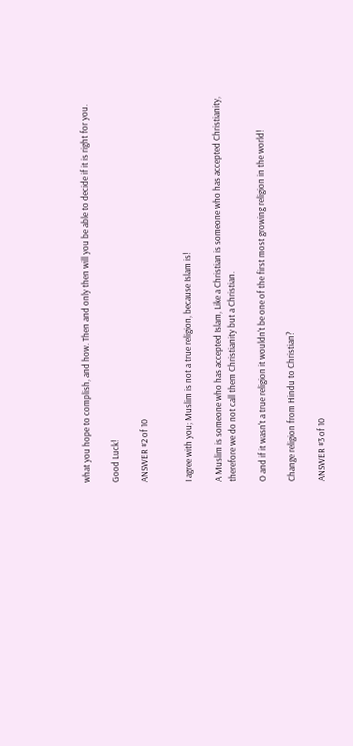what you hope to complish, and how. Then and only then will you be able to decide if it is right for you.

Good Luck!

ANSWER #2 of 10


I agree with you; Muslim is not a true religion, because Islam is!

A Muslim is someone who has accepted Islam, Like a Christian is someone who has accepted Christianity, therefore we do not call them Christianity but a Christian.

O and if it wasn't a true religion it wouldn't be one of the first most growing religion in the world!

Change religion from Hindu to Christian?

ANSWER #3 of 10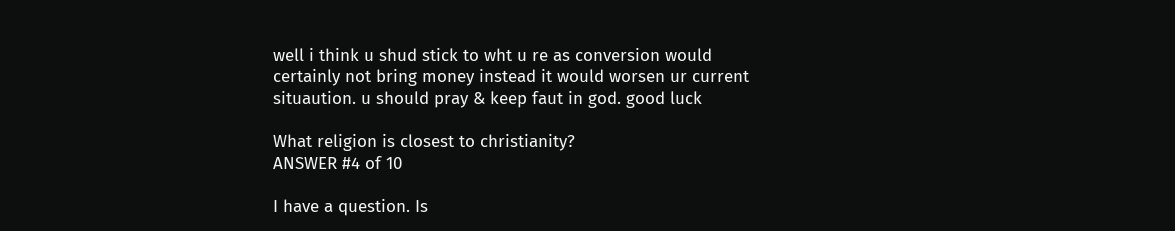well i think u shud stick to wht u re as conversion would certainly not bring money instead it would worsen ur current situaution. u should pray & keep faut in god. good luck

What religion is closest to christianity?
ANSWER #4 of 10

I have a question. Is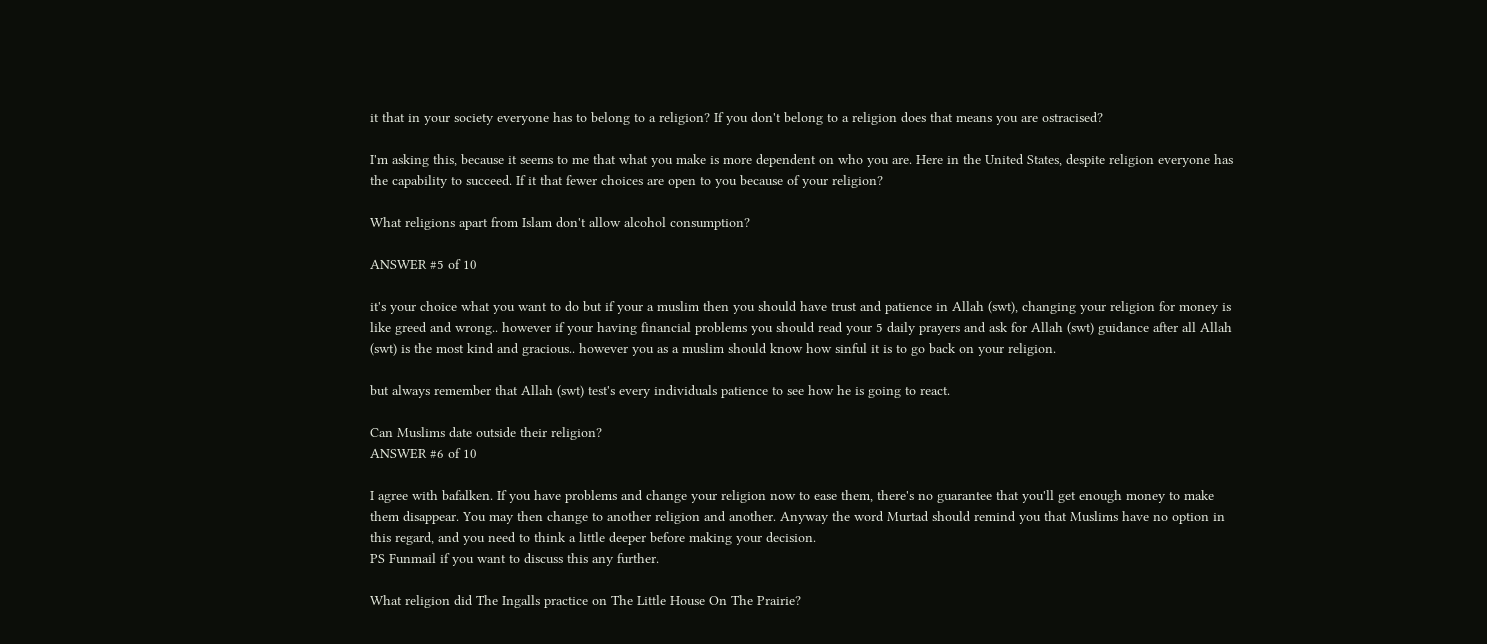it that in your society everyone has to belong to a religion? If you don't belong to a religion does that means you are ostracised?

I'm asking this, because it seems to me that what you make is more dependent on who you are. Here in the United States, despite religion everyone has the capability to succeed. If it that fewer choices are open to you because of your religion?

What religions apart from Islam don't allow alcohol consumption?

ANSWER #5 of 10

it's your choice what you want to do but if your a muslim then you should have trust and patience in Allah (swt), changing your religion for money is like greed and wrong.. however if your having financial problems you should read your 5 daily prayers and ask for Allah (swt) guidance after all Allah (swt) is the most kind and gracious.. however you as a muslim should know how sinful it is to go back on your religion.

but always remember that Allah (swt) test's every individuals patience to see how he is going to react.

Can Muslims date outside their religion?
ANSWER #6 of 10

I agree with bafalken. If you have problems and change your religion now to ease them, there's no guarantee that you'll get enough money to make them disappear. You may then change to another religion and another. Anyway the word Murtad should remind you that Muslims have no option in this regard, and you need to think a little deeper before making your decision.
PS Funmail if you want to discuss this any further.

What religion did The Ingalls practice on The Little House On The Prairie?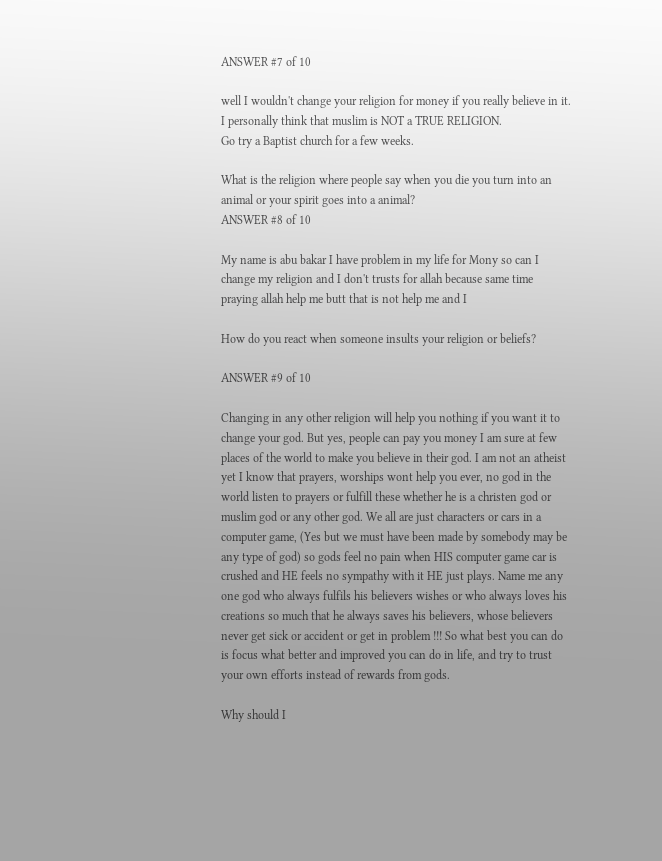ANSWER #7 of 10

well I wouldn't change your religion for money if you really believe in it.
I personally think that muslim is NOT a TRUE RELIGION.
Go try a Baptist church for a few weeks.

What is the religion where people say when you die you turn into an animal or your spirit goes into a animal?
ANSWER #8 of 10

My name is abu bakar I have problem in my life for Mony so can I change my religion and I don't trusts for allah because same time praying allah help me butt that is not help me and I

How do you react when someone insults your religion or beliefs?

ANSWER #9 of 10

Changing in any other religion will help you nothing if you want it to change your god. But yes, people can pay you money I am sure at few places of the world to make you believe in their god. I am not an atheist yet I know that prayers, worships wont help you ever, no god in the world listen to prayers or fulfill these whether he is a christen god or muslim god or any other god. We all are just characters or cars in a computer game, (Yes but we must have been made by somebody may be any type of god) so gods feel no pain when HIS computer game car is crushed and HE feels no sympathy with it HE just plays. Name me any one god who always fulfils his believers wishes or who always loves his creations so much that he always saves his believers, whose believers never get sick or accident or get in problem !!! So what best you can do is focus what better and improved you can do in life, and try to trust your own efforts instead of rewards from gods.

Why should I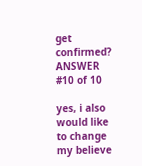get confirmed?
ANSWER #10 of 10

yes, i also would like to change my believe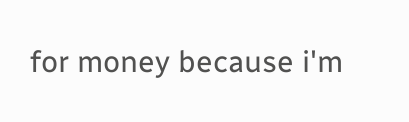for money because i'm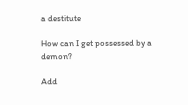a destitute

How can I get possessed by a demon?

Add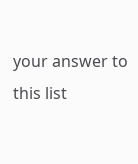your answer to this list